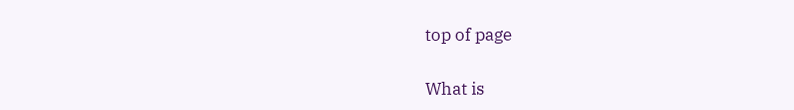top of page

What is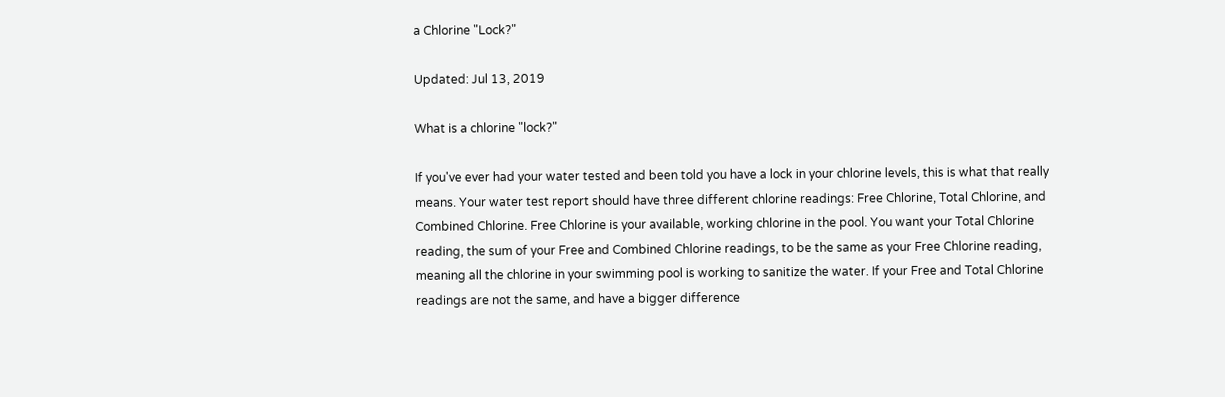a Chlorine "Lock?"

Updated: Jul 13, 2019

What is a chlorine "lock?"

If you've ever had your water tested and been told you have a lock in your chlorine levels, this is what that really means. Your water test report should have three different chlorine readings: Free Chlorine, Total Chlorine, and Combined Chlorine. Free Chlorine is your available, working chlorine in the pool. You want your Total Chlorine reading, the sum of your Free and Combined Chlorine readings, to be the same as your Free Chlorine reading, meaning all the chlorine in your swimming pool is working to sanitize the water. If your Free and Total Chlorine readings are not the same, and have a bigger difference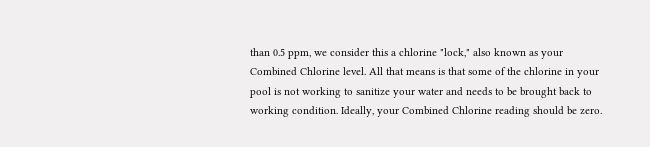than 0.5 ppm, we consider this a chlorine "lock," also known as your Combined Chlorine level. All that means is that some of the chlorine in your pool is not working to sanitize your water and needs to be brought back to working condition. Ideally, your Combined Chlorine reading should be zero.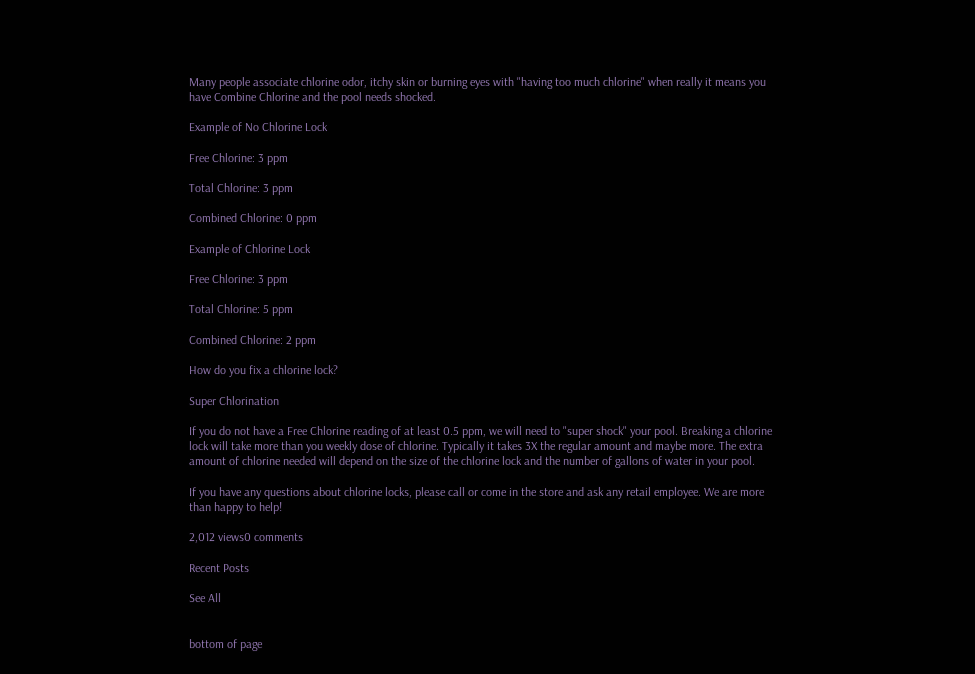Many people associate chlorine odor, itchy skin or burning eyes with "having too much chlorine" when really it means you have Combine Chlorine and the pool needs shocked.

Example of No Chlorine Lock

Free Chlorine: 3 ppm

Total Chlorine: 3 ppm

Combined Chlorine: 0 ppm

Example of Chlorine Lock

Free Chlorine: 3 ppm

Total Chlorine: 5 ppm

Combined Chlorine: 2 ppm

How do you fix a chlorine lock?

Super Chlorination

If you do not have a Free Chlorine reading of at least 0.5 ppm, we will need to "super shock" your pool. Breaking a chlorine lock will take more than you weekly dose of chlorine. Typically it takes 3X the regular amount and maybe more. The extra amount of chlorine needed will depend on the size of the chlorine lock and the number of gallons of water in your pool.

If you have any questions about chlorine locks, please call or come in the store and ask any retail employee. We are more than happy to help!

2,012 views0 comments

Recent Posts

See All


bottom of page